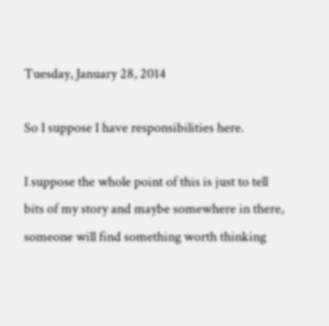Tuesday, January 28, 2014

So I suppose I have responsibilities here.

I suppose the whole point of this is just to tell bits of my story and maybe somewhere in there, someone will find something worth thinking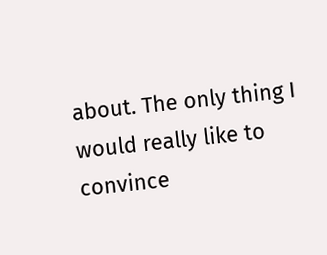about. The only thing I would really like to convince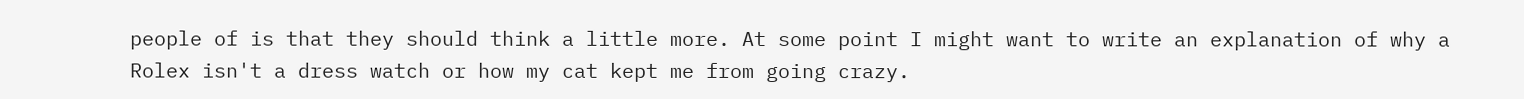people of is that they should think a little more. At some point I might want to write an explanation of why a Rolex isn't a dress watch or how my cat kept me from going crazy.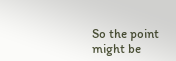So the point might be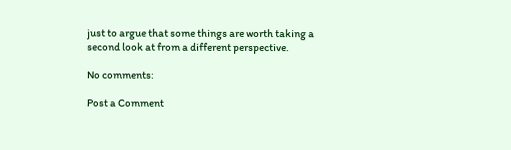just to argue that some things are worth taking a second look at from a different perspective.

No comments:

Post a Comment